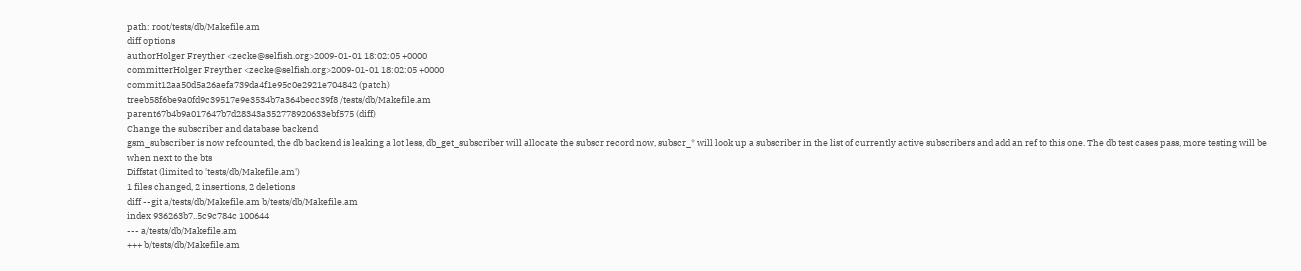path: root/tests/db/Makefile.am
diff options
authorHolger Freyther <zecke@selfish.org>2009-01-01 18:02:05 +0000
committerHolger Freyther <zecke@selfish.org>2009-01-01 18:02:05 +0000
commit12aa50d5a26aefa739da4f1e95c0e2921e704842 (patch)
treeb58f6be9a0fd9c39517e9e3534b7a364becc39f8 /tests/db/Makefile.am
parent67b4b9a017647b7d28343a352778920633ebf575 (diff)
Change the subscriber and database backend
gsm_subscriber is now refcounted, the db backend is leaking a lot less, db_get_subscriber will allocate the subscr record now, subscr_* will look up a subscriber in the list of currently active subscribers and add an ref to this one. The db test cases pass, more testing will be when next to the bts
Diffstat (limited to 'tests/db/Makefile.am')
1 files changed, 2 insertions, 2 deletions
diff --git a/tests/db/Makefile.am b/tests/db/Makefile.am
index 936263b7..5c9c784c 100644
--- a/tests/db/Makefile.am
+++ b/tests/db/Makefile.am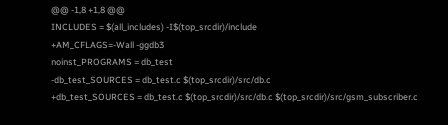@@ -1,8 +1,8 @@
INCLUDES = $(all_includes) -I$(top_srcdir)/include
+AM_CFLAGS=-Wall -ggdb3
noinst_PROGRAMS = db_test
-db_test_SOURCES = db_test.c $(top_srcdir)/src/db.c
+db_test_SOURCES = db_test.c $(top_srcdir)/src/db.c $(top_srcdir)/src/gsm_subscriber.c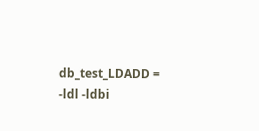db_test_LDADD = -ldl -ldbi